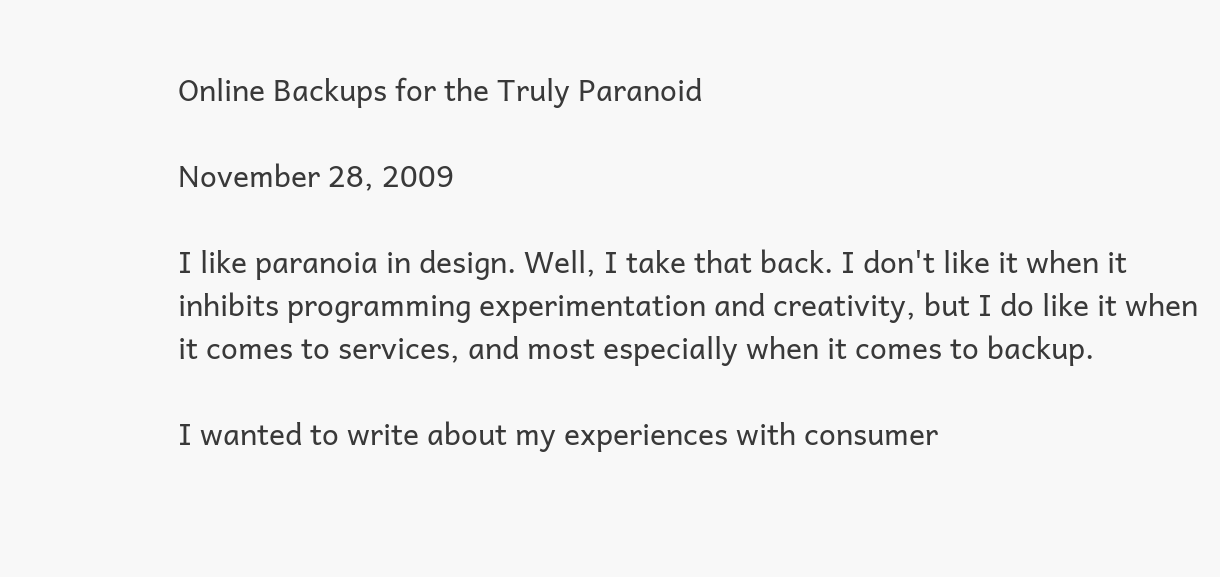Online Backups for the Truly Paranoid

November 28, 2009

I like paranoia in design. Well, I take that back. I don't like it when it inhibits programming experimentation and creativity, but I do like it when it comes to services, and most especially when it comes to backup.

I wanted to write about my experiences with consumer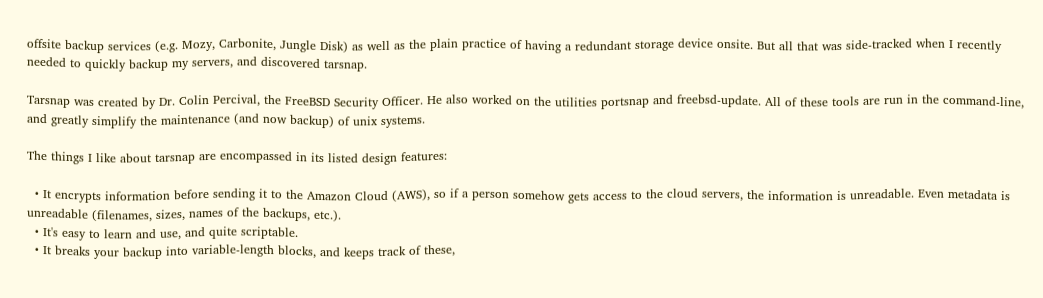offsite backup services (e.g. Mozy, Carbonite, Jungle Disk) as well as the plain practice of having a redundant storage device onsite. But all that was side-tracked when I recently needed to quickly backup my servers, and discovered tarsnap.

Tarsnap was created by Dr. Colin Percival, the FreeBSD Security Officer. He also worked on the utilities portsnap and freebsd-update. All of these tools are run in the command-line, and greatly simplify the maintenance (and now backup) of unix systems.

The things I like about tarsnap are encompassed in its listed design features:

  • It encrypts information before sending it to the Amazon Cloud (AWS), so if a person somehow gets access to the cloud servers, the information is unreadable. Even metadata is unreadable (filenames, sizes, names of the backups, etc.).
  • It's easy to learn and use, and quite scriptable.
  • It breaks your backup into variable-length blocks, and keeps track of these,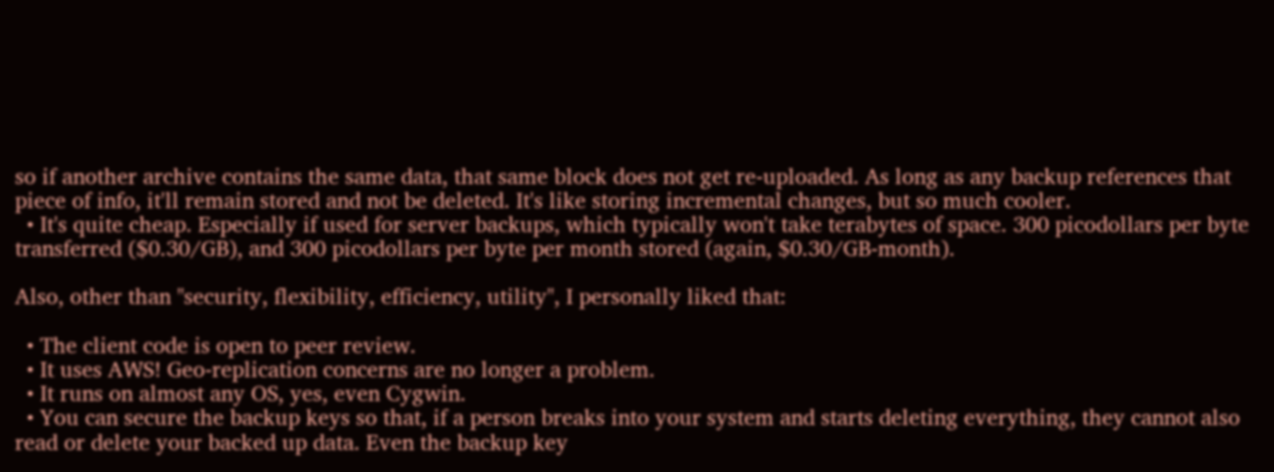so if another archive contains the same data, that same block does not get re-uploaded. As long as any backup references that piece of info, it'll remain stored and not be deleted. It's like storing incremental changes, but so much cooler.
  • It's quite cheap. Especially if used for server backups, which typically won't take terabytes of space. 300 picodollars per byte transferred ($0.30/GB), and 300 picodollars per byte per month stored (again, $0.30/GB-month).

Also, other than "security, flexibility, efficiency, utility", I personally liked that:

  • The client code is open to peer review.
  • It uses AWS! Geo-replication concerns are no longer a problem.
  • It runs on almost any OS, yes, even Cygwin.
  • You can secure the backup keys so that, if a person breaks into your system and starts deleting everything, they cannot also read or delete your backed up data. Even the backup key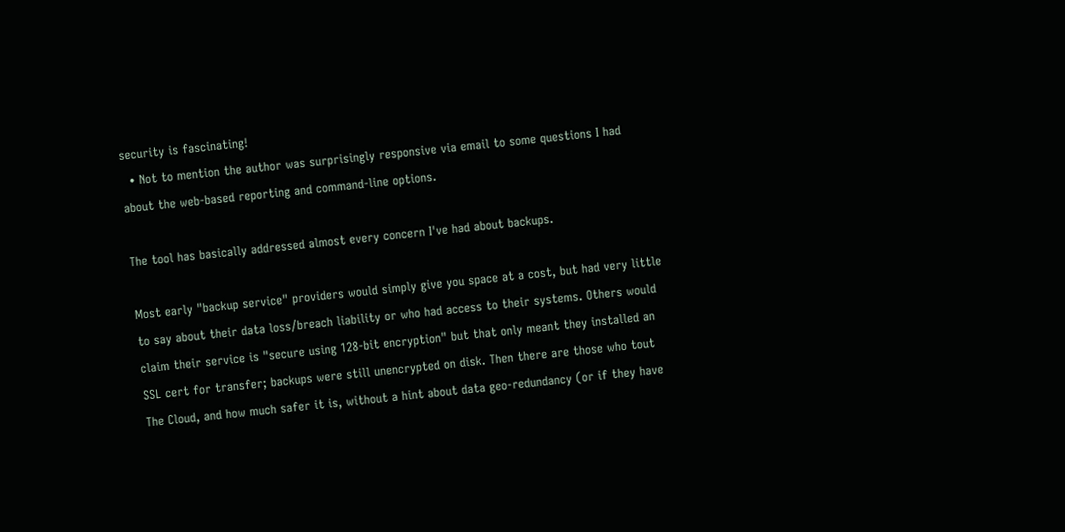security is fascinating!
  • Not to mention the author was surprisingly responsive via email to some questions I had about the web-based reporting and command-line options.

The tool has basically addressed almost every concern I've had about backups.

Most early "backup service" providers would simply give you space at a cost, but had very little to say about their data loss/breach liability or who had access to their systems. Others would claim their service is "secure using 128-bit encryption" but that only meant they installed an SSL cert for transfer; backups were still unencrypted on disk. Then there are those who tout The Cloud, and how much safer it is, without a hint about data geo-redundancy (or if they have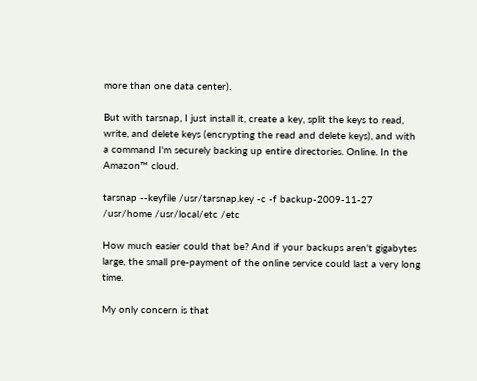more than one data center).

But with tarsnap, I just install it, create a key, split the keys to read, write, and delete keys (encrypting the read and delete keys), and with a command I'm securely backing up entire directories. Online. In the Amazon™ cloud.

tarsnap --keyfile /usr/tarsnap.key -c -f backup-2009-11-27 /usr/home /usr/local/etc /etc

How much easier could that be? And if your backups aren't gigabytes large, the small pre-payment of the online service could last a very long time.

My only concern is that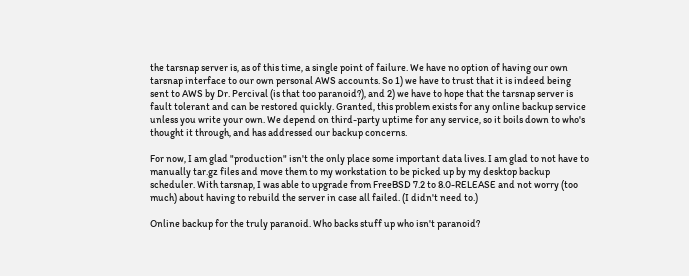the tarsnap server is, as of this time, a single point of failure. We have no option of having our own tarsnap interface to our own personal AWS accounts. So 1) we have to trust that it is indeed being sent to AWS by Dr. Percival (is that too paranoid?), and 2) we have to hope that the tarsnap server is fault tolerant and can be restored quickly. Granted, this problem exists for any online backup service unless you write your own. We depend on third-party uptime for any service, so it boils down to who's thought it through, and has addressed our backup concerns.

For now, I am glad "production" isn't the only place some important data lives. I am glad to not have to manually tar.gz files and move them to my workstation to be picked up by my desktop backup scheduler. With tarsnap, I was able to upgrade from FreeBSD 7.2 to 8.0-RELEASE and not worry (too much) about having to rebuild the server in case all failed. (I didn't need to.)

Online backup for the truly paranoid. Who backs stuff up who isn't paranoid?